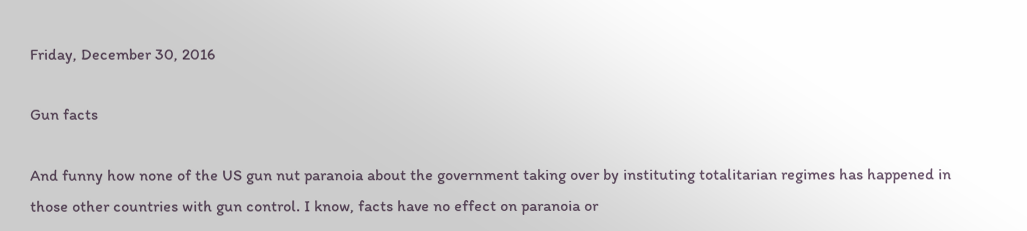Friday, December 30, 2016

Gun facts

And funny how none of the US gun nut paranoia about the government taking over by instituting totalitarian regimes has happened in those other countries with gun control. I know, facts have no effect on paranoia or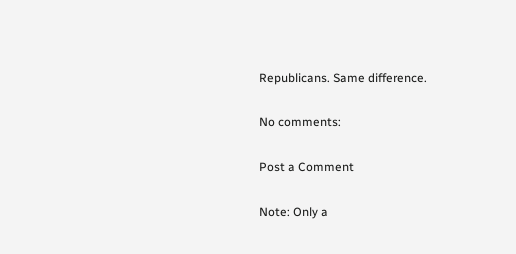Republicans. Same difference.

No comments:

Post a Comment

Note: Only a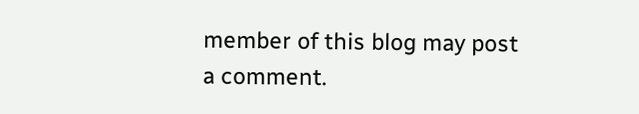member of this blog may post a comment.